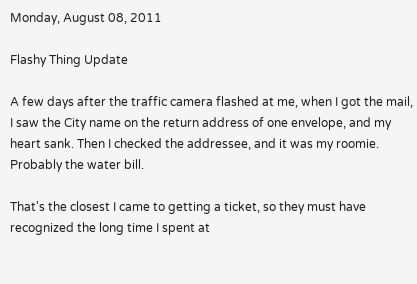Monday, August 08, 2011

Flashy Thing Update

A few days after the traffic camera flashed at me, when I got the mail, I saw the City name on the return address of one envelope, and my heart sank. Then I checked the addressee, and it was my roomie. Probably the water bill.

That's the closest I came to getting a ticket, so they must have recognized the long time I spent at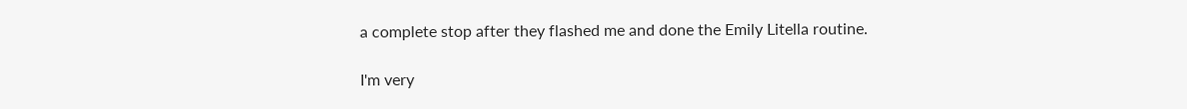a complete stop after they flashed me and done the Emily Litella routine.

I'm very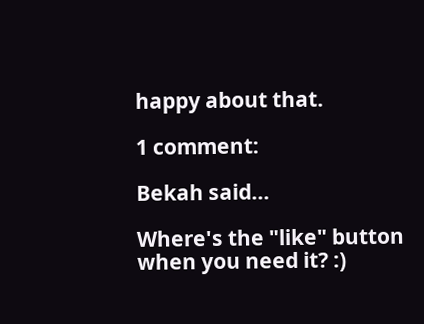happy about that.

1 comment:

Bekah said...

Where's the "like" button when you need it? :)